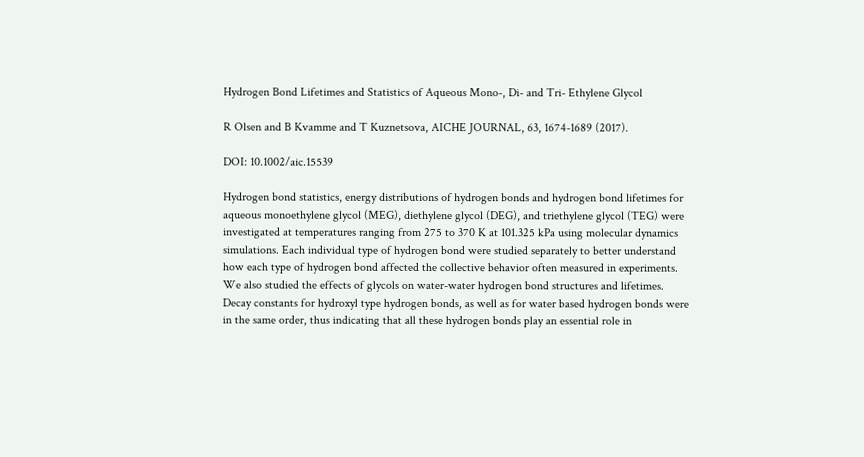Hydrogen Bond Lifetimes and Statistics of Aqueous Mono-, Di- and Tri- Ethylene Glycol

R Olsen and B Kvamme and T Kuznetsova, AICHE JOURNAL, 63, 1674-1689 (2017).

DOI: 10.1002/aic.15539

Hydrogen bond statistics, energy distributions of hydrogen bonds and hydrogen bond lifetimes for aqueous monoethylene glycol (MEG), diethylene glycol (DEG), and triethylene glycol (TEG) were investigated at temperatures ranging from 275 to 370 K at 101.325 kPa using molecular dynamics simulations. Each individual type of hydrogen bond were studied separately to better understand how each type of hydrogen bond affected the collective behavior often measured in experiments. We also studied the effects of glycols on water-water hydrogen bond structures and lifetimes. Decay constants for hydroxyl type hydrogen bonds, as well as for water based hydrogen bonds were in the same order, thus indicating that all these hydrogen bonds play an essential role in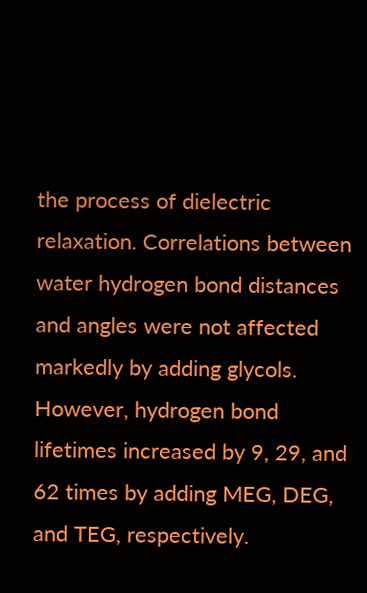the process of dielectric relaxation. Correlations between water hydrogen bond distances and angles were not affected markedly by adding glycols. However, hydrogen bond lifetimes increased by 9, 29, and 62 times by adding MEG, DEG, and TEG, respectively.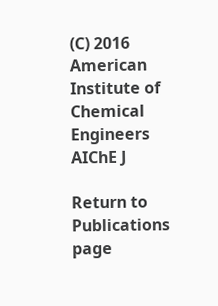(C) 2016 American Institute of Chemical Engineers AIChE J

Return to Publications page